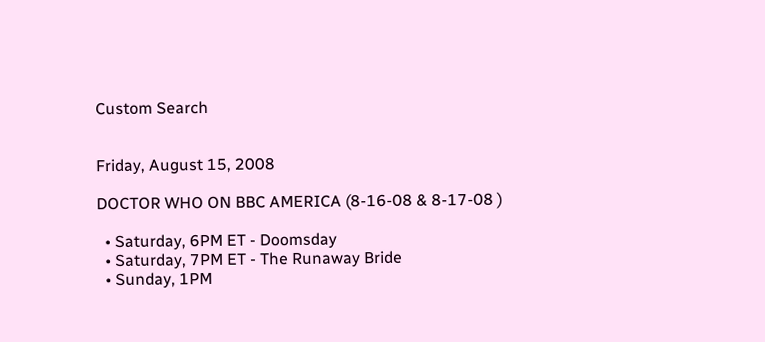Custom Search


Friday, August 15, 2008

DOCTOR WHO ON BBC AMERICA (8-16-08 & 8-17-08 )

  • Saturday, 6PM ET - Doomsday
  • Saturday, 7PM ET - The Runaway Bride
  • Sunday, 1PM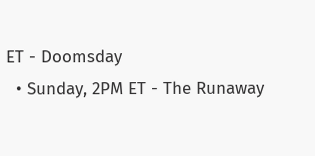ET - Doomsday
  • Sunday, 2PM ET - The Runaway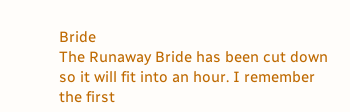Bride
The Runaway Bride has been cut down so it will fit into an hour. I remember the first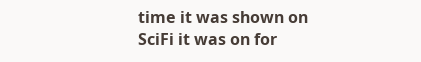time it was shown on SciFi it was on for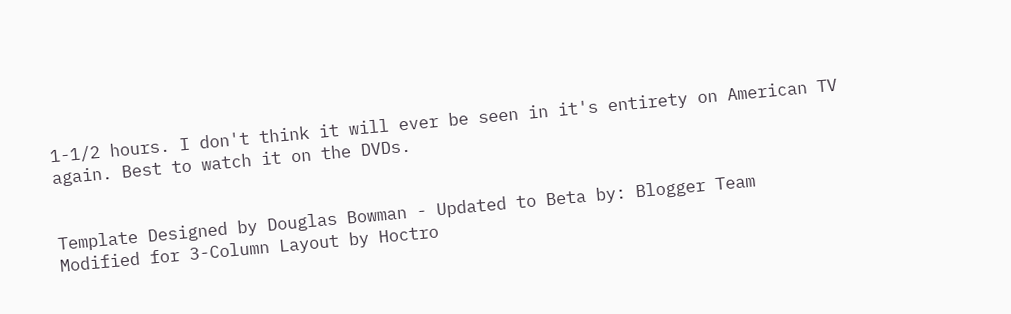1-1/2 hours. I don't think it will ever be seen in it's entirety on American TV again. Best to watch it on the DVDs.


Template Designed by Douglas Bowman - Updated to Beta by: Blogger Team
Modified for 3-Column Layout by Hoctro